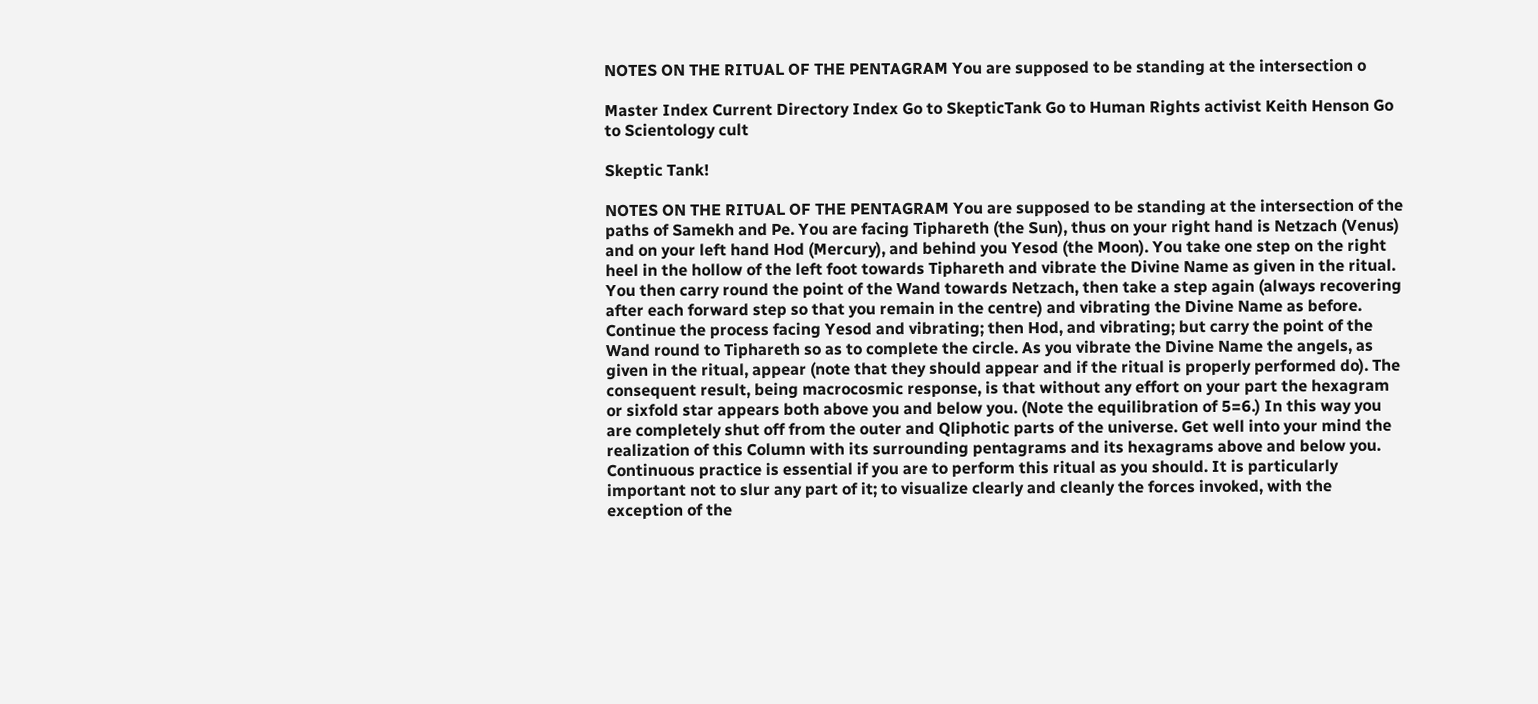NOTES ON THE RITUAL OF THE PENTAGRAM You are supposed to be standing at the intersection o

Master Index Current Directory Index Go to SkepticTank Go to Human Rights activist Keith Henson Go to Scientology cult

Skeptic Tank!

NOTES ON THE RITUAL OF THE PENTAGRAM You are supposed to be standing at the intersection of the paths of Samekh and Pe. You are facing Tiphareth (the Sun), thus on your right hand is Netzach (Venus) and on your left hand Hod (Mercury), and behind you Yesod (the Moon). You take one step on the right heel in the hollow of the left foot towards Tiphareth and vibrate the Divine Name as given in the ritual. You then carry round the point of the Wand towards Netzach, then take a step again (always recovering after each forward step so that you remain in the centre) and vibrating the Divine Name as before. Continue the process facing Yesod and vibrating; then Hod, and vibrating; but carry the point of the Wand round to Tiphareth so as to complete the circle. As you vibrate the Divine Name the angels, as given in the ritual, appear (note that they should appear and if the ritual is properly performed do). The consequent result, being macrocosmic response, is that without any effort on your part the hexagram or sixfold star appears both above you and below you. (Note the equilibration of 5=6.) In this way you are completely shut off from the outer and Qliphotic parts of the universe. Get well into your mind the realization of this Column with its surrounding pentagrams and its hexagrams above and below you. Continuous practice is essential if you are to perform this ritual as you should. It is particularly important not to slur any part of it; to visualize clearly and cleanly the forces invoked, with the exception of the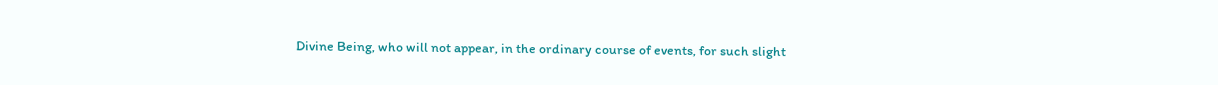Divine Being, who will not appear, in the ordinary course of events, for such slight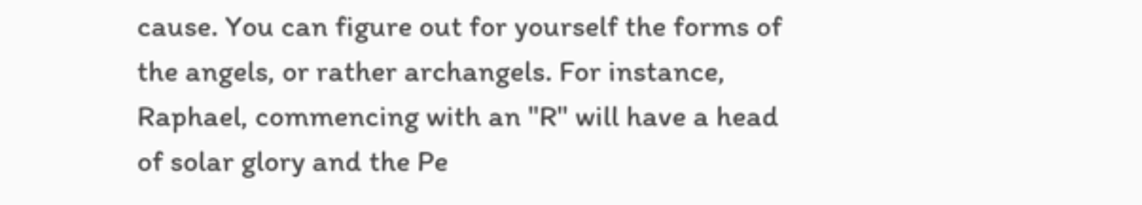cause. You can figure out for yourself the forms of the angels, or rather archangels. For instance, Raphael, commencing with an "R" will have a head of solar glory and the Pe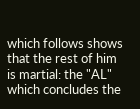which follows shows that the rest of him is martial: the "AL" which concludes the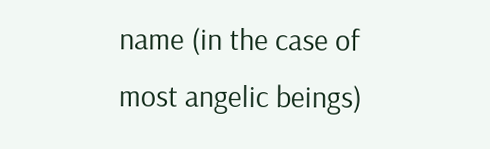name (in the case of most angelic beings)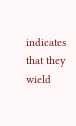indicates that they wield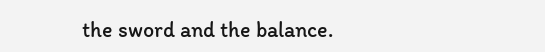the sword and the balance.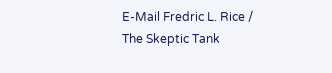E-Mail Fredric L. Rice / The Skeptic Tank